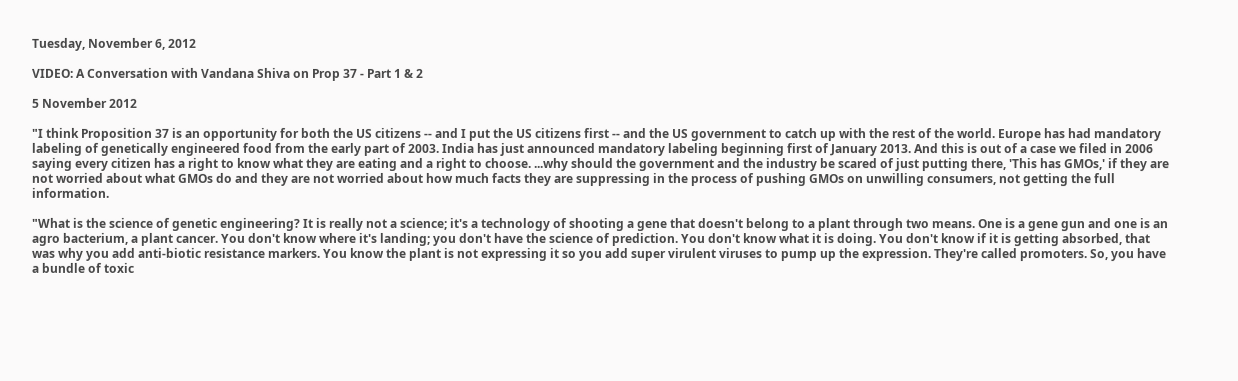Tuesday, November 6, 2012

VIDEO: A Conversation with Vandana Shiva on Prop 37 - Part 1 & 2

5 November 2012

"I think Proposition 37 is an opportunity for both the US citizens -- and I put the US citizens first -- and the US government to catch up with the rest of the world. Europe has had mandatory labeling of genetically engineered food from the early part of 2003. India has just announced mandatory labeling beginning first of January 2013. And this is out of a case we filed in 2006 saying every citizen has a right to know what they are eating and a right to choose. ...why should the government and the industry be scared of just putting there, 'This has GMOs,' if they are not worried about what GMOs do and they are not worried about how much facts they are suppressing in the process of pushing GMOs on unwilling consumers, not getting the full information.

"What is the science of genetic engineering? It is really not a science; it's a technology of shooting a gene that doesn't belong to a plant through two means. One is a gene gun and one is an agro bacterium, a plant cancer. You don't know where it's landing; you don't have the science of prediction. You don't know what it is doing. You don't know if it is getting absorbed, that was why you add anti-biotic resistance markers. You know the plant is not expressing it so you add super virulent viruses to pump up the expression. They're called promoters. So, you have a bundle of toxic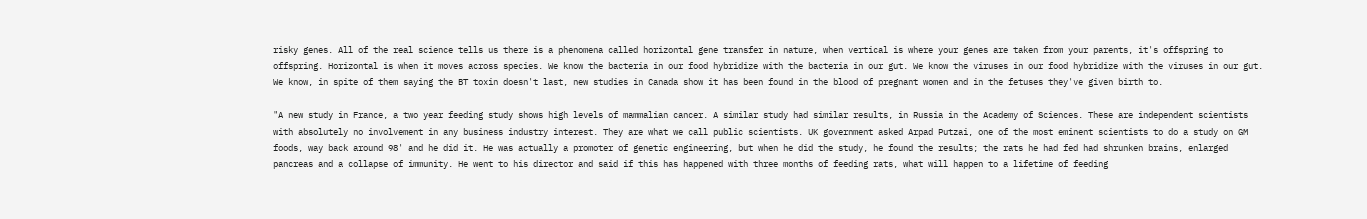risky genes. All of the real science tells us there is a phenomena called horizontal gene transfer in nature, when vertical is where your genes are taken from your parents, it's offspring to offspring. Horizontal is when it moves across species. We know the bacteria in our food hybridize with the bacteria in our gut. We know the viruses in our food hybridize with the viruses in our gut. We know, in spite of them saying the BT toxin doesn't last, new studies in Canada show it has been found in the blood of pregnant women and in the fetuses they've given birth to.

"A new study in France, a two year feeding study shows high levels of mammalian cancer. A similar study had similar results, in Russia in the Academy of Sciences. These are independent scientists with absolutely no involvement in any business industry interest. They are what we call public scientists. UK government asked Arpad Putzai, one of the most eminent scientists to do a study on GM foods, way back around 98' and he did it. He was actually a promoter of genetic engineering, but when he did the study, he found the results; the rats he had fed had shrunken brains, enlarged pancreas and a collapse of immunity. He went to his director and said if this has happened with three months of feeding rats, what will happen to a lifetime of feeding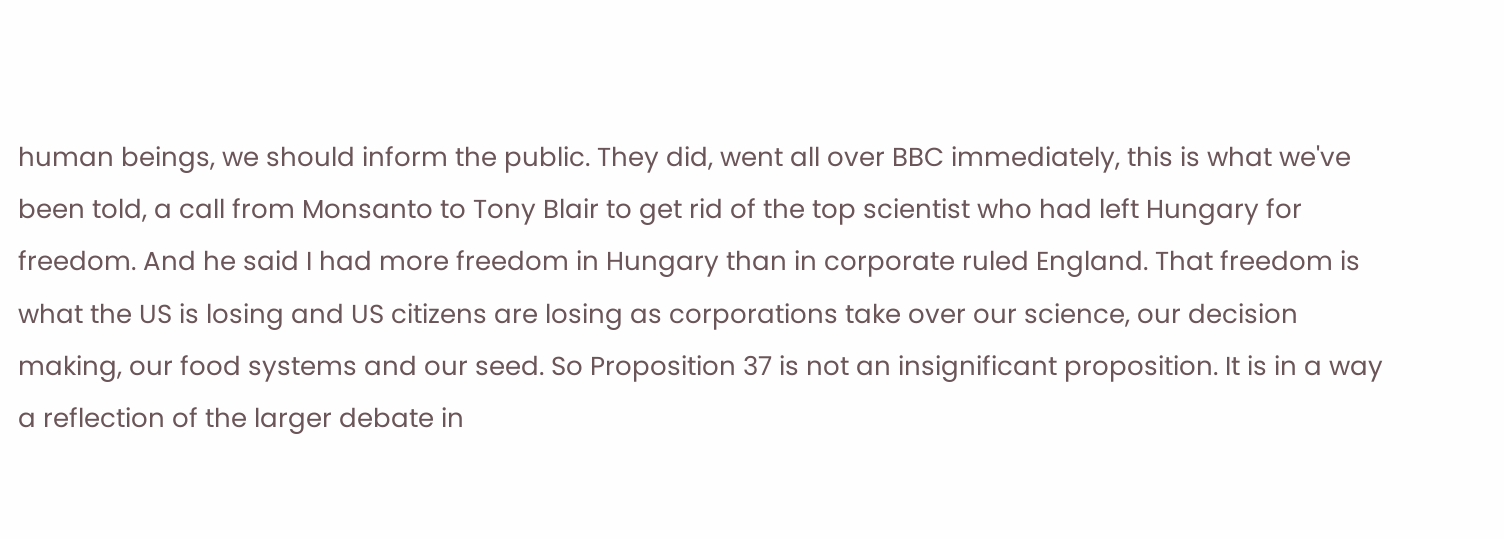human beings, we should inform the public. They did, went all over BBC immediately, this is what we've been told, a call from Monsanto to Tony Blair to get rid of the top scientist who had left Hungary for freedom. And he said I had more freedom in Hungary than in corporate ruled England. That freedom is what the US is losing and US citizens are losing as corporations take over our science, our decision making, our food systems and our seed. So Proposition 37 is not an insignificant proposition. It is in a way a reflection of the larger debate in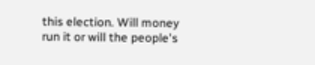this election. Will money run it or will the people's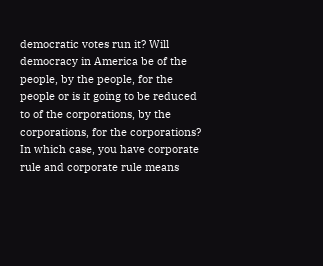democratic votes run it? Will democracy in America be of the people, by the people, for the people or is it going to be reduced to of the corporations, by the corporations, for the corporations? In which case, you have corporate rule and corporate rule means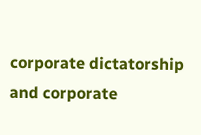corporate dictatorship and corporate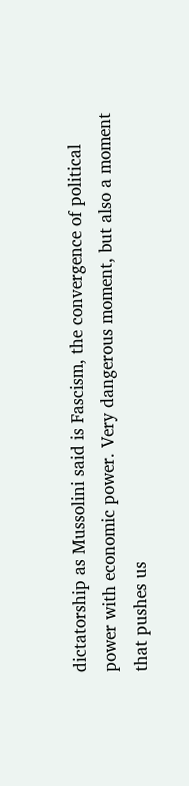dictatorship as Mussolini said is Fascism, the convergence of political power with economic power. Very dangerous moment, but also a moment that pushes us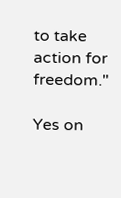to take action for freedom."

Yes on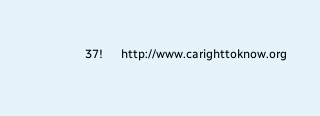37!      http://www.carighttoknow.org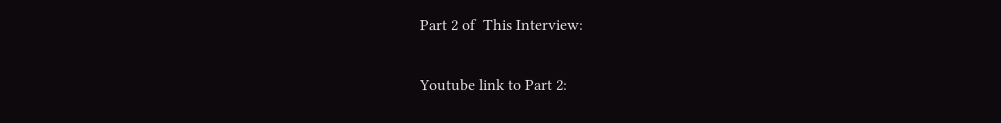Part 2 of  This Interview:

Youtube link to Part 2: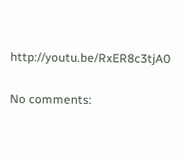http://youtu.be/RxER8c3tjA0

No comments: